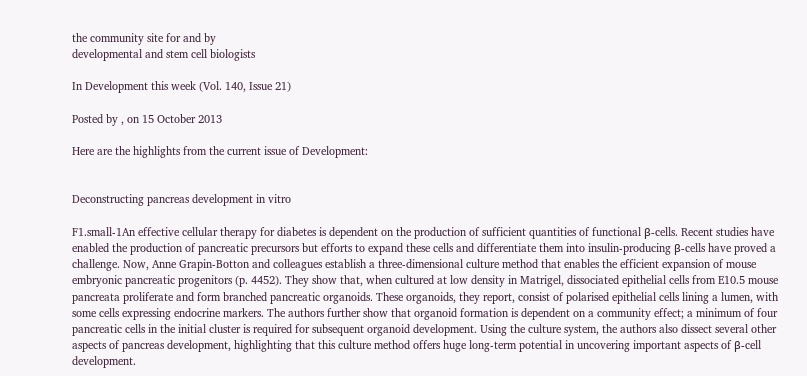the community site for and by
developmental and stem cell biologists

In Development this week (Vol. 140, Issue 21)

Posted by , on 15 October 2013

Here are the highlights from the current issue of Development:


Deconstructing pancreas development in vitro

F1.small-1An effective cellular therapy for diabetes is dependent on the production of sufficient quantities of functional β-cells. Recent studies have enabled the production of pancreatic precursors but efforts to expand these cells and differentiate them into insulin-producing β-cells have proved a challenge. Now, Anne Grapin-Botton and colleagues establish a three-dimensional culture method that enables the efficient expansion of mouse embryonic pancreatic progenitors (p. 4452). They show that, when cultured at low density in Matrigel, dissociated epithelial cells from E10.5 mouse pancreata proliferate and form branched pancreatic organoids. These organoids, they report, consist of polarised epithelial cells lining a lumen, with some cells expressing endocrine markers. The authors further show that organoid formation is dependent on a community effect; a minimum of four pancreatic cells in the initial cluster is required for subsequent organoid development. Using the culture system, the authors also dissect several other aspects of pancreas development, highlighting that this culture method offers huge long-term potential in uncovering important aspects of β-cell development.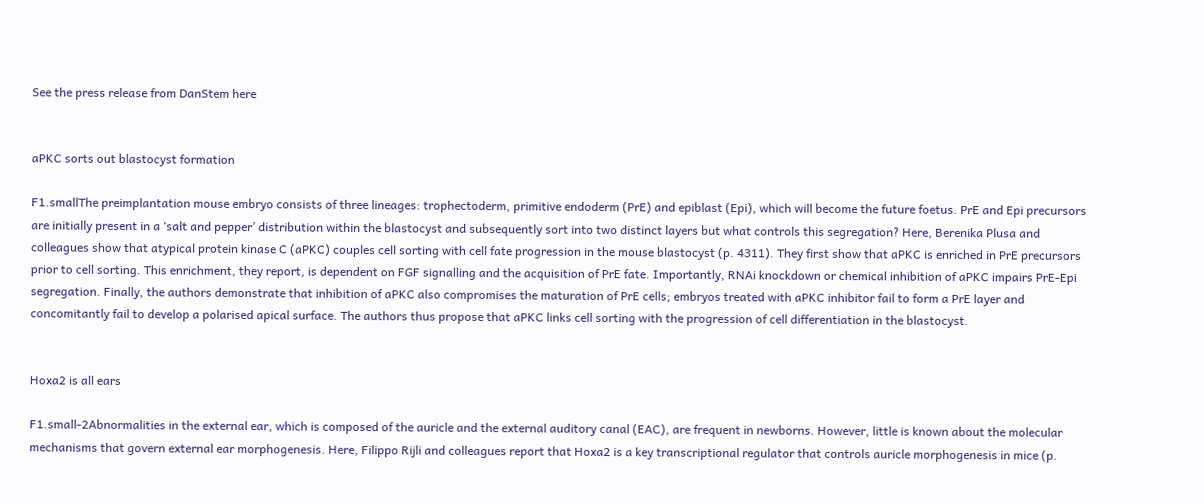See the press release from DanStem here


aPKC sorts out blastocyst formation

F1.smallThe preimplantation mouse embryo consists of three lineages: trophectoderm, primitive endoderm (PrE) and epiblast (Epi), which will become the future foetus. PrE and Epi precursors are initially present in a ‘salt and pepper’ distribution within the blastocyst and subsequently sort into two distinct layers but what controls this segregation? Here, Berenika Plusa and colleagues show that atypical protein kinase C (aPKC) couples cell sorting with cell fate progression in the mouse blastocyst (p. 4311). They first show that aPKC is enriched in PrE precursors prior to cell sorting. This enrichment, they report, is dependent on FGF signalling and the acquisition of PrE fate. Importantly, RNAi knockdown or chemical inhibition of aPKC impairs PrE-Epi segregation. Finally, the authors demonstrate that inhibition of aPKC also compromises the maturation of PrE cells; embryos treated with aPKC inhibitor fail to form a PrE layer and concomitantly fail to develop a polarised apical surface. The authors thus propose that aPKC links cell sorting with the progression of cell differentiation in the blastocyst.


Hoxa2 is all ears

F1.small-2Abnormalities in the external ear, which is composed of the auricle and the external auditory canal (EAC), are frequent in newborns. However, little is known about the molecular mechanisms that govern external ear morphogenesis. Here, Filippo Rijli and colleagues report that Hoxa2 is a key transcriptional regulator that controls auricle morphogenesis in mice (p.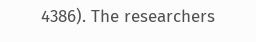4386). The researchers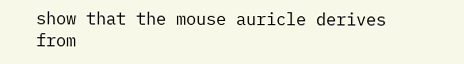show that the mouse auricle derives from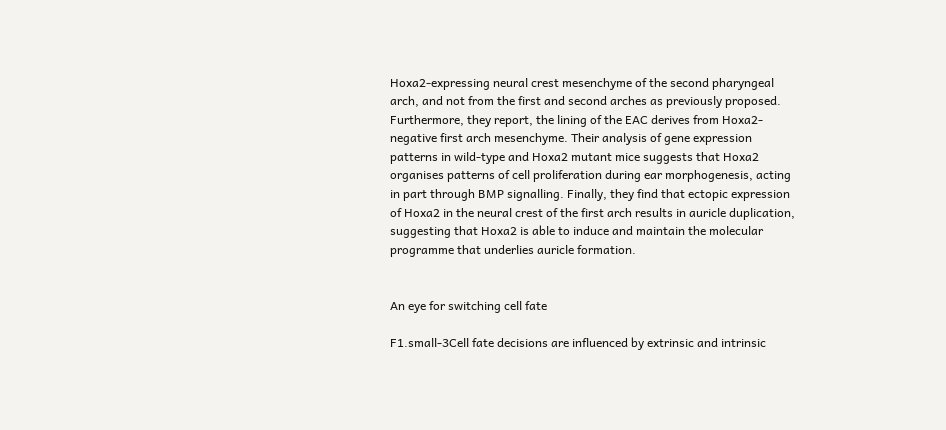Hoxa2-expressing neural crest mesenchyme of the second pharyngeal arch, and not from the first and second arches as previously proposed. Furthermore, they report, the lining of the EAC derives from Hoxa2-negative first arch mesenchyme. Their analysis of gene expression patterns in wild-type and Hoxa2 mutant mice suggests that Hoxa2 organises patterns of cell proliferation during ear morphogenesis, acting in part through BMP signalling. Finally, they find that ectopic expression of Hoxa2 in the neural crest of the first arch results in auricle duplication, suggesting that Hoxa2 is able to induce and maintain the molecular programme that underlies auricle formation.


An eye for switching cell fate

F1.small-3Cell fate decisions are influenced by extrinsic and intrinsic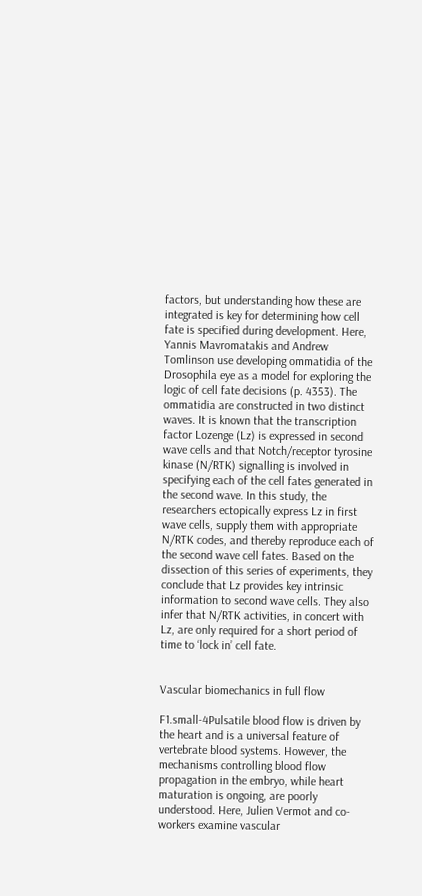factors, but understanding how these are integrated is key for determining how cell fate is specified during development. Here, Yannis Mavromatakis and Andrew Tomlinson use developing ommatidia of the Drosophila eye as a model for exploring the logic of cell fate decisions (p. 4353). The ommatidia are constructed in two distinct waves. It is known that the transcription factor Lozenge (Lz) is expressed in second wave cells and that Notch/receptor tyrosine kinase (N/RTK) signalling is involved in specifying each of the cell fates generated in the second wave. In this study, the researchers ectopically express Lz in first wave cells, supply them with appropriate N/RTK codes, and thereby reproduce each of the second wave cell fates. Based on the dissection of this series of experiments, they conclude that Lz provides key intrinsic information to second wave cells. They also infer that N/RTK activities, in concert with Lz, are only required for a short period of time to ‘lock in’ cell fate.


Vascular biomechanics in full flow

F1.small-4Pulsatile blood flow is driven by the heart and is a universal feature of vertebrate blood systems. However, the mechanisms controlling blood flow propagation in the embryo, while heart maturation is ongoing, are poorly understood. Here, Julien Vermot and co-workers examine vascular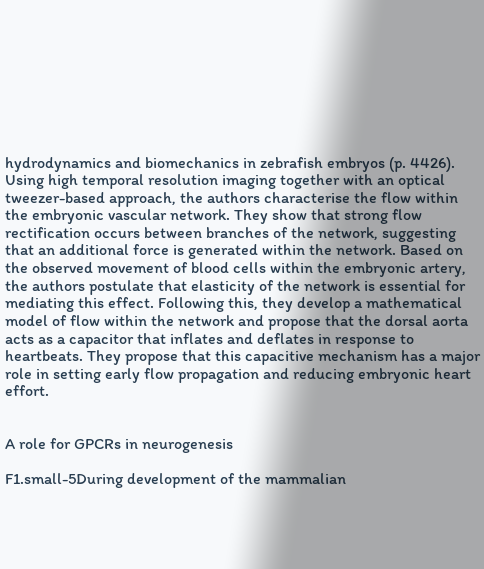hydrodynamics and biomechanics in zebrafish embryos (p. 4426). Using high temporal resolution imaging together with an optical tweezer-based approach, the authors characterise the flow within the embryonic vascular network. They show that strong flow rectification occurs between branches of the network, suggesting that an additional force is generated within the network. Based on the observed movement of blood cells within the embryonic artery, the authors postulate that elasticity of the network is essential for mediating this effect. Following this, they develop a mathematical model of flow within the network and propose that the dorsal aorta acts as a capacitor that inflates and deflates in response to heartbeats. They propose that this capacitive mechanism has a major role in setting early flow propagation and reducing embryonic heart effort.


A role for GPCRs in neurogenesis

F1.small-5During development of the mammalian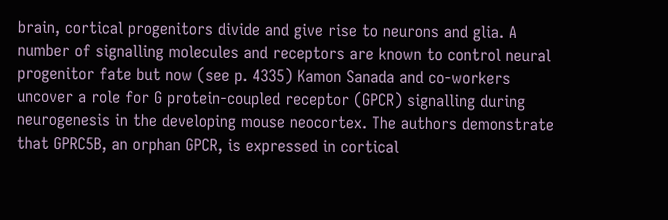brain, cortical progenitors divide and give rise to neurons and glia. A number of signalling molecules and receptors are known to control neural progenitor fate but now (see p. 4335) Kamon Sanada and co-workers uncover a role for G protein-coupled receptor (GPCR) signalling during neurogenesis in the developing mouse neocortex. The authors demonstrate that GPRC5B, an orphan GPCR, is expressed in cortical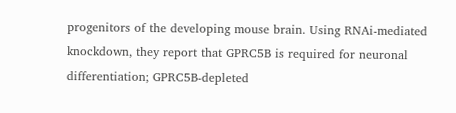progenitors of the developing mouse brain. Using RNAi-mediated knockdown, they report that GPRC5B is required for neuronal differentiation; GPRC5B-depleted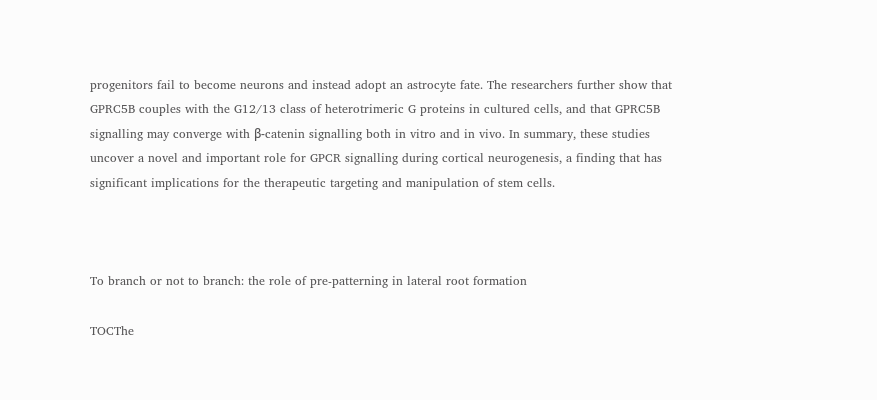progenitors fail to become neurons and instead adopt an astrocyte fate. The researchers further show that GPRC5B couples with the G12/13 class of heterotrimeric G proteins in cultured cells, and that GPRC5B signalling may converge with β-catenin signalling both in vitro and in vivo. In summary, these studies uncover a novel and important role for GPCR signalling during cortical neurogenesis, a finding that has significant implications for the therapeutic targeting and manipulation of stem cells.



To branch or not to branch: the role of pre-patterning in lateral root formation

TOCThe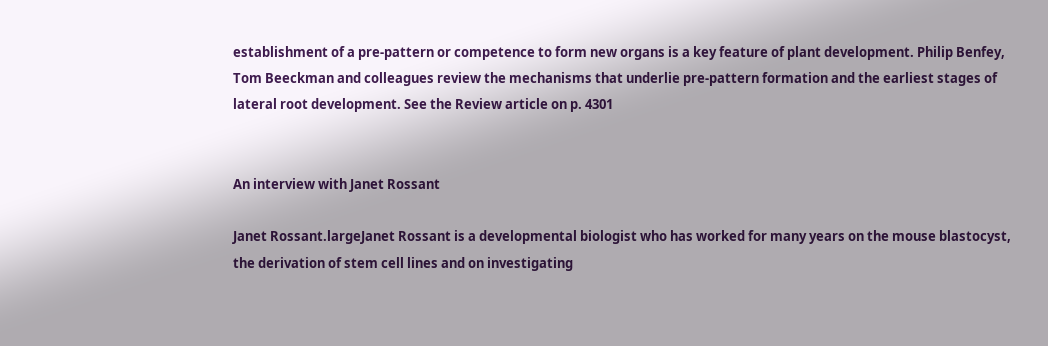establishment of a pre-pattern or competence to form new organs is a key feature of plant development. Philip Benfey, Tom Beeckman and colleagues review the mechanisms that underlie pre-pattern formation and the earliest stages of lateral root development. See the Review article on p. 4301


An interview with Janet Rossant

Janet Rossant.largeJanet Rossant is a developmental biologist who has worked for many years on the mouse blastocyst, the derivation of stem cell lines and on investigating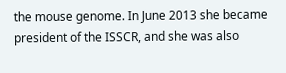the mouse genome. In June 2013 she became president of the ISSCR, and she was also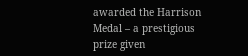awarded the Harrison Medal – a prestigious prize given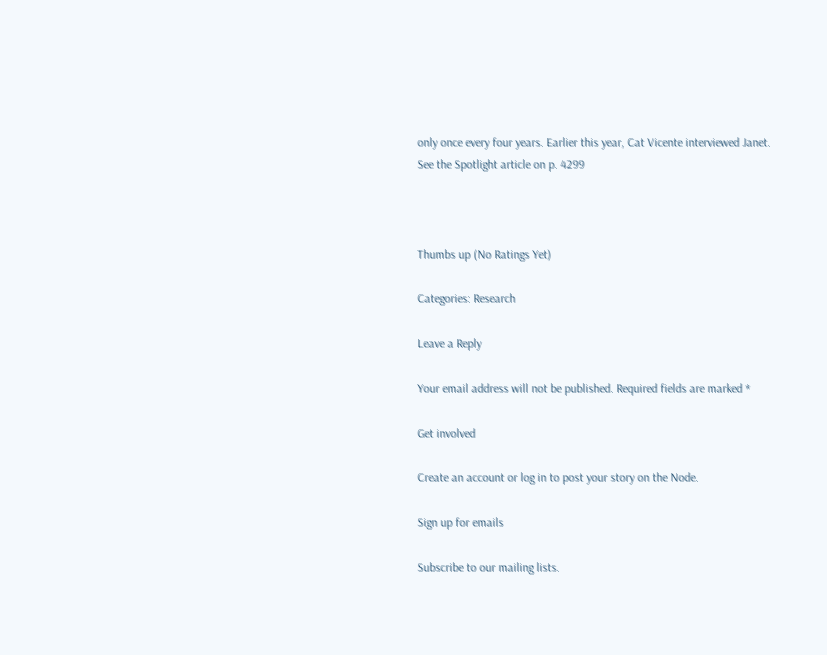only once every four years. Earlier this year, Cat Vicente interviewed Janet. See the Spotlight article on p. 4299



Thumbs up (No Ratings Yet)

Categories: Research

Leave a Reply

Your email address will not be published. Required fields are marked *

Get involved

Create an account or log in to post your story on the Node.

Sign up for emails

Subscribe to our mailing lists.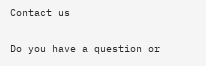Contact us

Do you have a question or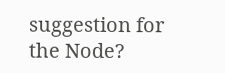suggestion for the Node?